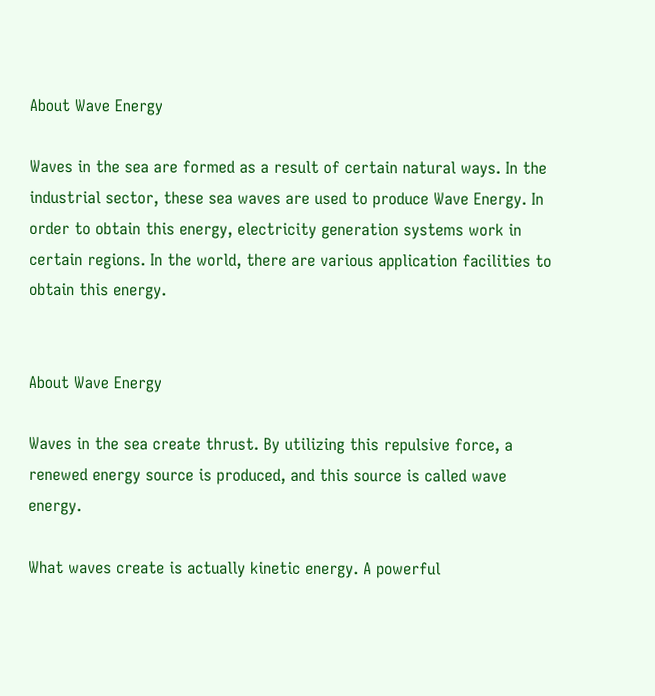About Wave Energy

Waves in the sea are formed as a result of certain natural ways. In the industrial sector, these sea waves are used to produce Wave Energy. In order to obtain this energy, electricity generation systems work in certain regions. In the world, there are various application facilities to obtain this energy.


About Wave Energy

Waves in the sea create thrust. By utilizing this repulsive force, a renewed energy source is produced, and this source is called wave energy.

What waves create is actually kinetic energy. A powerful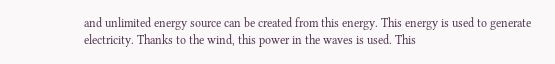and unlimited energy source can be created from this energy. This energy is used to generate electricity. Thanks to the wind, this power in the waves is used. This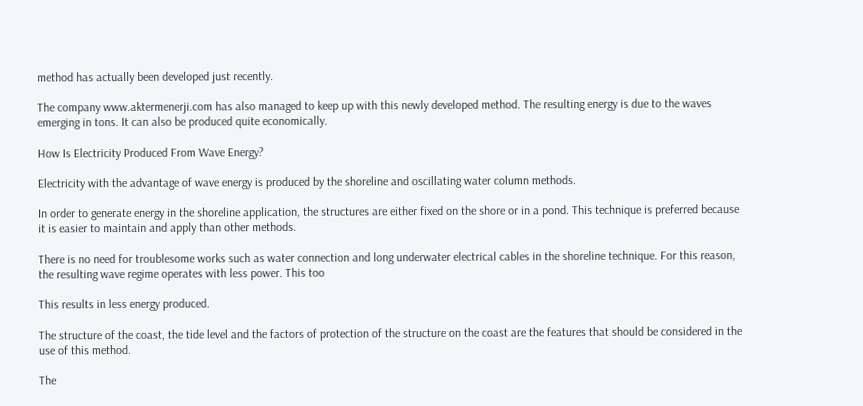method has actually been developed just recently.

The company www.aktermenerji.com has also managed to keep up with this newly developed method. The resulting energy is due to the waves emerging in tons. It can also be produced quite economically.

How Is Electricity Produced From Wave Energy?

Electricity with the advantage of wave energy is produced by the shoreline and oscillating water column methods.

In order to generate energy in the shoreline application, the structures are either fixed on the shore or in a pond. This technique is preferred because it is easier to maintain and apply than other methods.

There is no need for troublesome works such as water connection and long underwater electrical cables in the shoreline technique. For this reason, the resulting wave regime operates with less power. This too

This results in less energy produced.

The structure of the coast, the tide level and the factors of protection of the structure on the coast are the features that should be considered in the use of this method.

The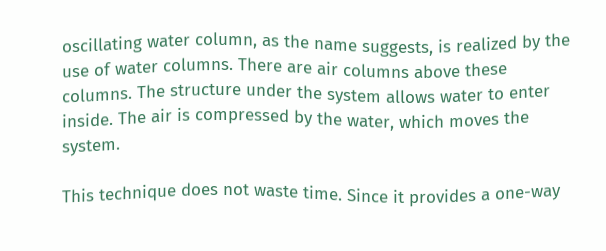oscillating water column, as the name suggests, is realized by the use of water columns. There are air columns above these columns. The structure under the system allows water to enter inside. The air is compressed by the water, which moves the system.

This technique does not waste time. Since it provides a one-way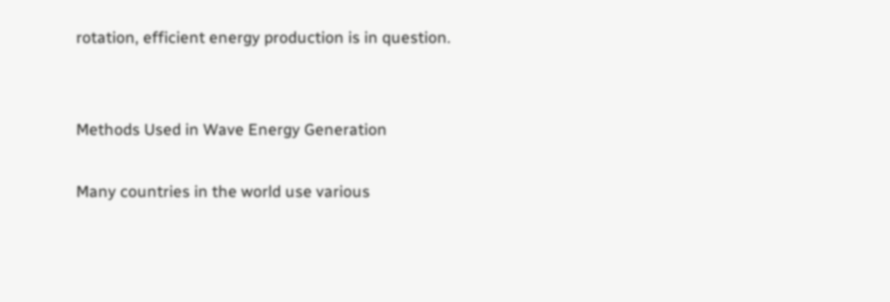rotation, efficient energy production is in question.


Methods Used in Wave Energy Generation

Many countries in the world use various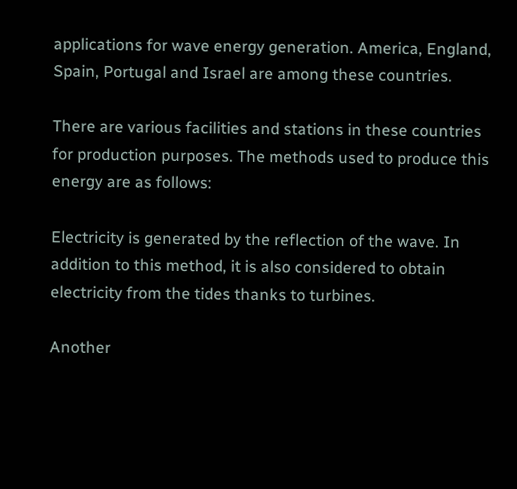applications for wave energy generation. America, England, Spain, Portugal and Israel are among these countries.

There are various facilities and stations in these countries for production purposes. The methods used to produce this energy are as follows:

Electricity is generated by the reflection of the wave. In addition to this method, it is also considered to obtain electricity from the tides thanks to turbines.

Another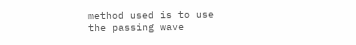method used is to use the passing wave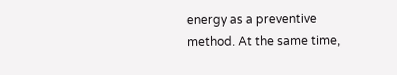energy as a preventive method. At the same time,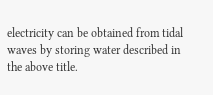electricity can be obtained from tidal waves by storing water described in the above title.